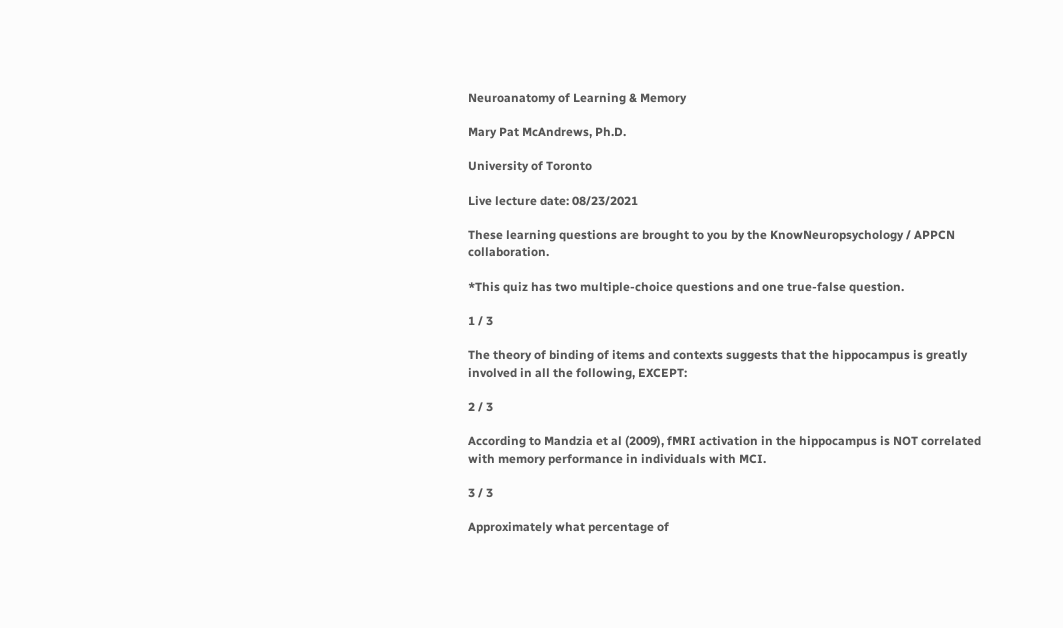Neuroanatomy of Learning & Memory

Mary Pat McAndrews, Ph.D.

University of Toronto

Live lecture date: 08/23/2021

These learning questions are brought to you by the KnowNeuropsychology / APPCN collaboration.

*This quiz has two multiple-choice questions and one true-false question.

1 / 3

The theory of binding of items and contexts suggests that the hippocampus is greatly involved in all the following, EXCEPT:

2 / 3

According to Mandzia et al (2009), fMRI activation in the hippocampus is NOT correlated with memory performance in individuals with MCI.

3 / 3

Approximately what percentage of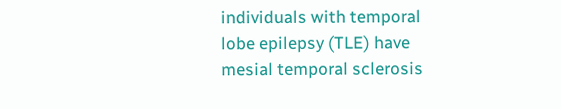individuals with temporal lobe epilepsy (TLE) have mesial temporal sclerosis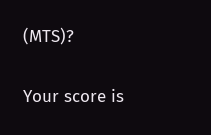(MTS)?

Your score is